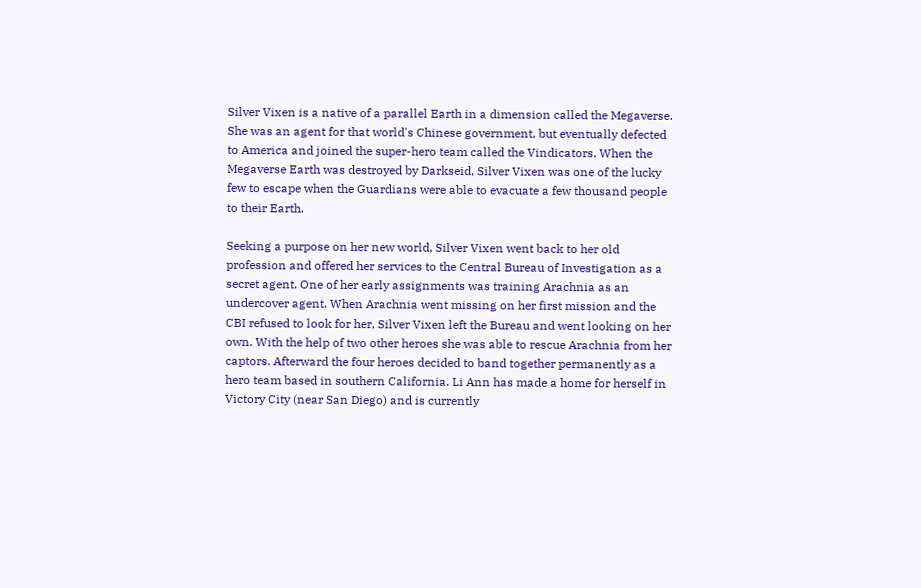Silver Vixen is a native of a parallel Earth in a dimension called the Megaverse. She was an agent for that world's Chinese government, but eventually defected to America and joined the super-hero team called the Vindicators. When the Megaverse Earth was destroyed by Darkseid, Silver Vixen was one of the lucky few to escape when the Guardians were able to evacuate a few thousand people to their Earth.

Seeking a purpose on her new world, Silver Vixen went back to her old profession and offered her services to the Central Bureau of Investigation as a secret agent. One of her early assignments was training Arachnia as an undercover agent. When Arachnia went missing on her first mission and the CBI refused to look for her, Silver Vixen left the Bureau and went looking on her own. With the help of two other heroes she was able to rescue Arachnia from her captors. Afterward the four heroes decided to band together permanently as a hero team based in southern California. Li Ann has made a home for herself in Victory City (near San Diego) and is currently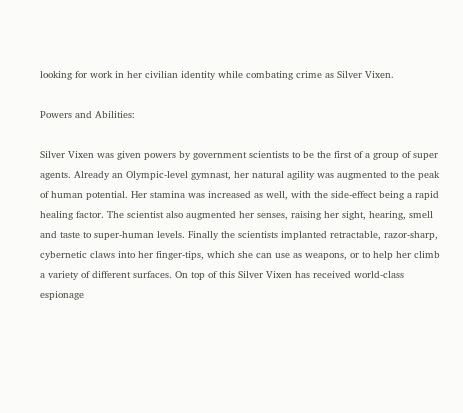looking for work in her civilian identity while combating crime as Silver Vixen.

Powers and Abilities:

Silver Vixen was given powers by government scientists to be the first of a group of super agents. Already an Olympic-level gymnast, her natural agility was augmented to the peak of human potential. Her stamina was increased as well, with the side-effect being a rapid healing factor. The scientist also augmented her senses, raising her sight, hearing, smell and taste to super-human levels. Finally the scientists implanted retractable, razor-sharp, cybernetic claws into her finger-tips, which she can use as weapons, or to help her climb a variety of different surfaces. On top of this Silver Vixen has received world-class espionage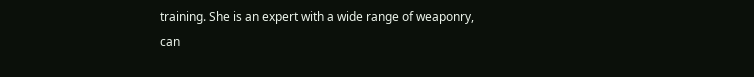training. She is an expert with a wide range of weaponry, can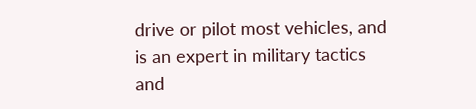drive or pilot most vehicles, and is an expert in military tactics and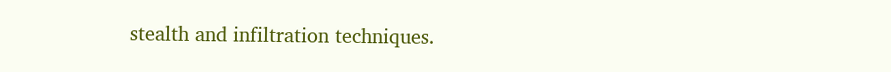stealth and infiltration techniques.